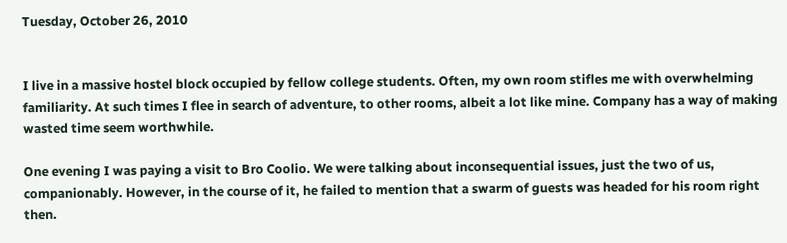Tuesday, October 26, 2010


I live in a massive hostel block occupied by fellow college students. Often, my own room stifles me with overwhelming familiarity. At such times I flee in search of adventure, to other rooms, albeit a lot like mine. Company has a way of making wasted time seem worthwhile.

One evening I was paying a visit to Bro Coolio. We were talking about inconsequential issues, just the two of us, companionably. However, in the course of it, he failed to mention that a swarm of guests was headed for his room right then.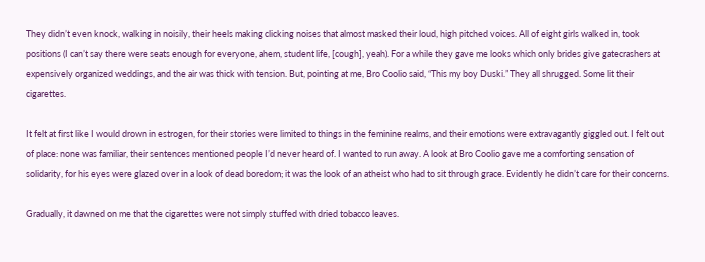They didn’t even knock, walking in noisily, their heels making clicking noises that almost masked their loud, high pitched voices. All of eight girls walked in, took positions (I can’t say there were seats enough for everyone, ahem, student life, [cough], yeah). For a while they gave me looks which only brides give gatecrashers at expensively organized weddings, and the air was thick with tension. But, pointing at me, Bro Coolio said, “This my boy Duski.” They all shrugged. Some lit their cigarettes.

It felt at first like I would drown in estrogen, for their stories were limited to things in the feminine realms, and their emotions were extravagantly giggled out. I felt out of place: none was familiar, their sentences mentioned people I’d never heard of. I wanted to run away. A look at Bro Coolio gave me a comforting sensation of solidarity, for his eyes were glazed over in a look of dead boredom; it was the look of an atheist who had to sit through grace. Evidently he didn’t care for their concerns.

Gradually, it dawned on me that the cigarettes were not simply stuffed with dried tobacco leaves.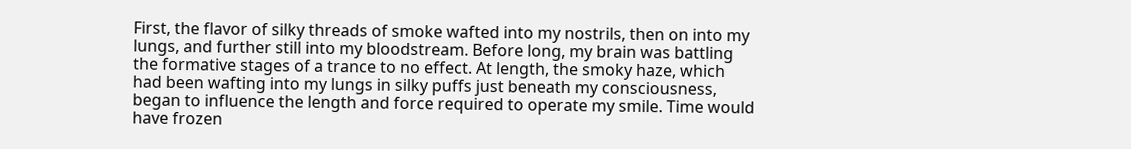First, the flavor of silky threads of smoke wafted into my nostrils, then on into my lungs, and further still into my bloodstream. Before long, my brain was battling the formative stages of a trance to no effect. At length, the smoky haze, which had been wafting into my lungs in silky puffs just beneath my consciousness, began to influence the length and force required to operate my smile. Time would have frozen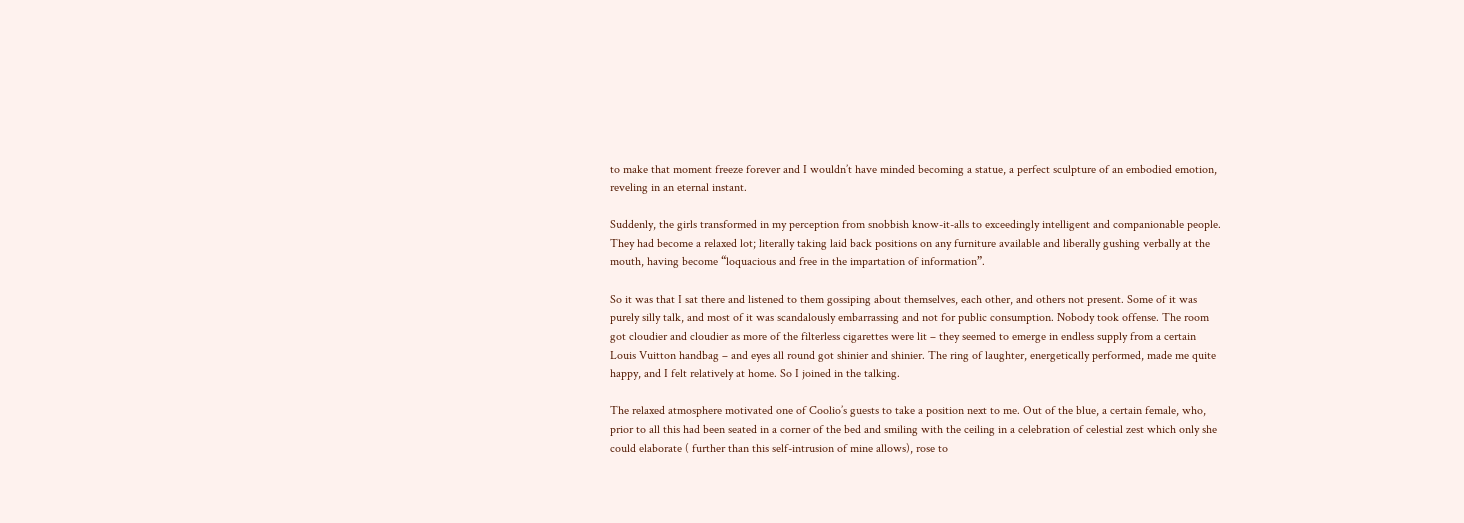to make that moment freeze forever and I wouldn’t have minded becoming a statue, a perfect sculpture of an embodied emotion, reveling in an eternal instant.

Suddenly, the girls transformed in my perception from snobbish know-it-alls to exceedingly intelligent and companionable people. They had become a relaxed lot; literally taking laid back positions on any furniture available and liberally gushing verbally at the mouth, having become “loquacious and free in the impartation of information”.

So it was that I sat there and listened to them gossiping about themselves, each other, and others not present. Some of it was purely silly talk, and most of it was scandalously embarrassing and not for public consumption. Nobody took offense. The room got cloudier and cloudier as more of the filterless cigarettes were lit – they seemed to emerge in endless supply from a certain Louis Vuitton handbag – and eyes all round got shinier and shinier. The ring of laughter, energetically performed, made me quite happy, and I felt relatively at home. So I joined in the talking.

The relaxed atmosphere motivated one of Coolio’s guests to take a position next to me. Out of the blue, a certain female, who, prior to all this had been seated in a corner of the bed and smiling with the ceiling in a celebration of celestial zest which only she could elaborate ( further than this self-intrusion of mine allows), rose to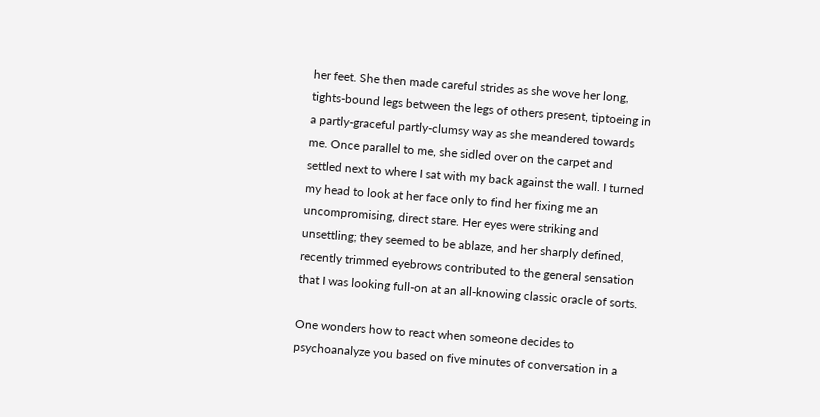her feet. She then made careful strides as she wove her long, tights-bound legs between the legs of others present, tiptoeing in a partly-graceful partly-clumsy way as she meandered towards me. Once parallel to me, she sidled over on the carpet and settled next to where I sat with my back against the wall. I turned my head to look at her face only to find her fixing me an uncompromising, direct stare. Her eyes were striking and unsettling; they seemed to be ablaze, and her sharply defined, recently trimmed eyebrows contributed to the general sensation that I was looking full-on at an all-knowing classic oracle of sorts.

One wonders how to react when someone decides to psychoanalyze you based on five minutes of conversation in a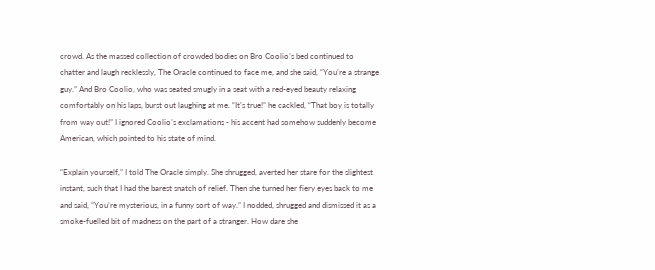crowd. As the massed collection of crowded bodies on Bro Coolio’s bed continued to chatter and laugh recklessly, The Oracle continued to face me, and she said, “You’re a strange guy.” And Bro Coolio, who was seated smugly in a seat with a red-eyed beauty relaxing comfortably on his laps, burst out laughing at me. “It’s true!” he cackled, “That boy is totally from way out!” I ignored Coolio’s exclamations - his accent had somehow suddenly become American, which pointed to his state of mind.

“Explain yourself,” I told The Oracle simply. She shrugged, averted her stare for the slightest instant, such that I had the barest snatch of relief. Then she turned her fiery eyes back to me and said, “You’re mysterious, in a funny sort of way.” I nodded, shrugged and dismissed it as a smoke-fuelled bit of madness on the part of a stranger. How dare she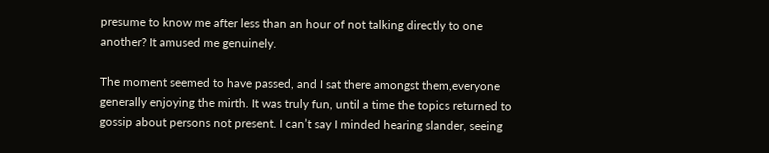presume to know me after less than an hour of not talking directly to one another? It amused me genuinely.

The moment seemed to have passed, and I sat there amongst them,everyone generally enjoying the mirth. It was truly fun, until a time the topics returned to gossip about persons not present. I can’t say I minded hearing slander, seeing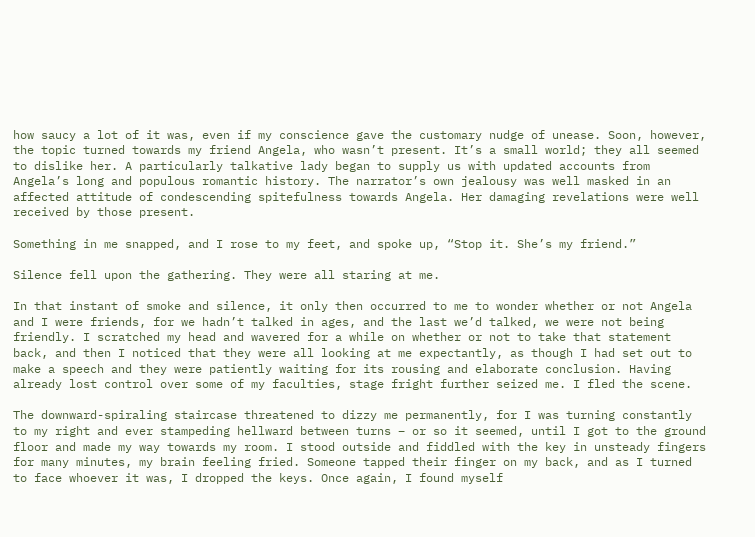how saucy a lot of it was, even if my conscience gave the customary nudge of unease. Soon, however, the topic turned towards my friend Angela, who wasn’t present. It’s a small world; they all seemed to dislike her. A particularly talkative lady began to supply us with updated accounts from Angela’s long and populous romantic history. The narrator’s own jealousy was well masked in an affected attitude of condescending spitefulness towards Angela. Her damaging revelations were well received by those present.

Something in me snapped, and I rose to my feet, and spoke up, “Stop it. She’s my friend.”

Silence fell upon the gathering. They were all staring at me.

In that instant of smoke and silence, it only then occurred to me to wonder whether or not Angela and I were friends, for we hadn’t talked in ages, and the last we’d talked, we were not being friendly. I scratched my head and wavered for a while on whether or not to take that statement back, and then I noticed that they were all looking at me expectantly, as though I had set out to make a speech and they were patiently waiting for its rousing and elaborate conclusion. Having already lost control over some of my faculties, stage fright further seized me. I fled the scene.

The downward-spiraling staircase threatened to dizzy me permanently, for I was turning constantly to my right and ever stampeding hellward between turns – or so it seemed, until I got to the ground floor and made my way towards my room. I stood outside and fiddled with the key in unsteady fingers for many minutes, my brain feeling fried. Someone tapped their finger on my back, and as I turned to face whoever it was, I dropped the keys. Once again, I found myself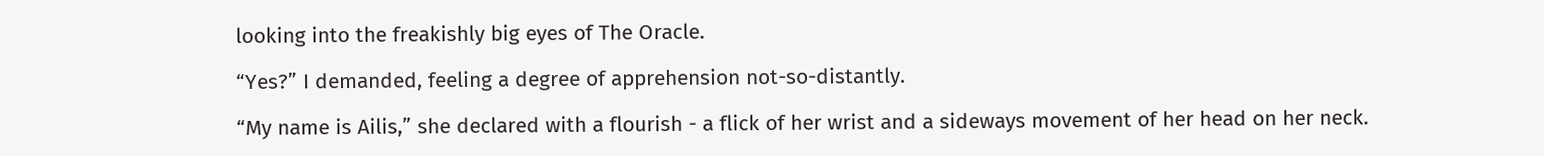looking into the freakishly big eyes of The Oracle.

“Yes?” I demanded, feeling a degree of apprehension not-so-distantly.

“My name is Ailis,” she declared with a flourish - a flick of her wrist and a sideways movement of her head on her neck.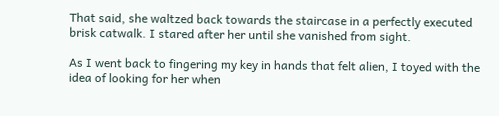That said, she waltzed back towards the staircase in a perfectly executed brisk catwalk. I stared after her until she vanished from sight.

As I went back to fingering my key in hands that felt alien, I toyed with the idea of looking for her when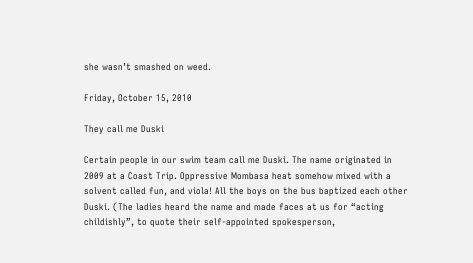she wasn’t smashed on weed.

Friday, October 15, 2010

They call me Duski

Certain people in our swim team call me Duski. The name originated in 2009 at a Coast Trip. Oppressive Mombasa heat somehow mixed with a solvent called fun, and viola! All the boys on the bus baptized each other Duski. (The ladies heard the name and made faces at us for “acting childishly”, to quote their self-appointed spokesperson,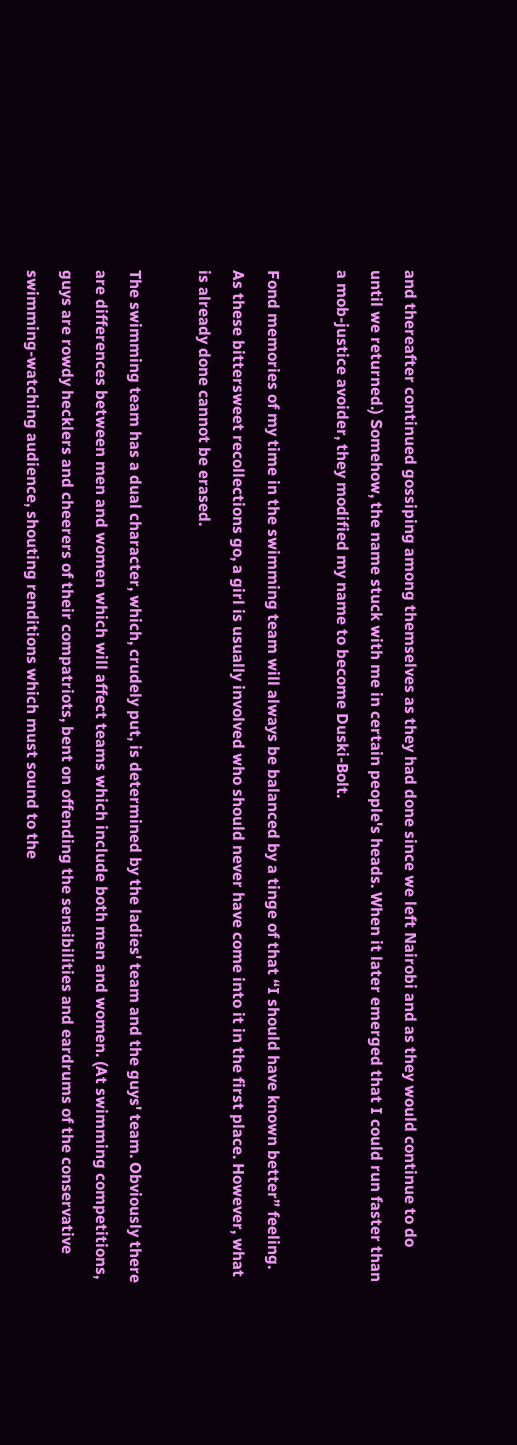and thereafter continued gossiping among themselves as they had done since we left Nairobi and as they would continue to do until we returned.) Somehow, the name stuck with me in certain people's heads. When it later emerged that I could run faster than a mob-justice avoider, they modified my name to become Duski-Bolt.

Fond memories of my time in the swimming team will always be balanced by a tinge of that “I should have known better” feeling. As these bittersweet recollections go, a girl is usually involved who should never have come into it in the first place. However, what is already done cannot be erased.

The swimming team has a dual character, which, crudely put, is determined by the ladies' team and the guys' team. Obviously there are differences between men and women which will affect teams which include both men and women. (At swimming competitions, guys are rowdy hecklers and cheerers of their compatriots, bent on offending the sensibilities and eardrums of the conservative swimming-watching audience, shouting renditions which must sound to the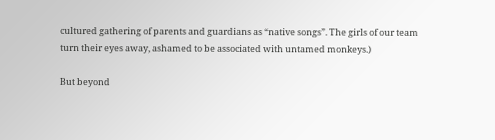cultured gathering of parents and guardians as “native songs”. The girls of our team turn their eyes away, ashamed to be associated with untamed monkeys.)

But beyond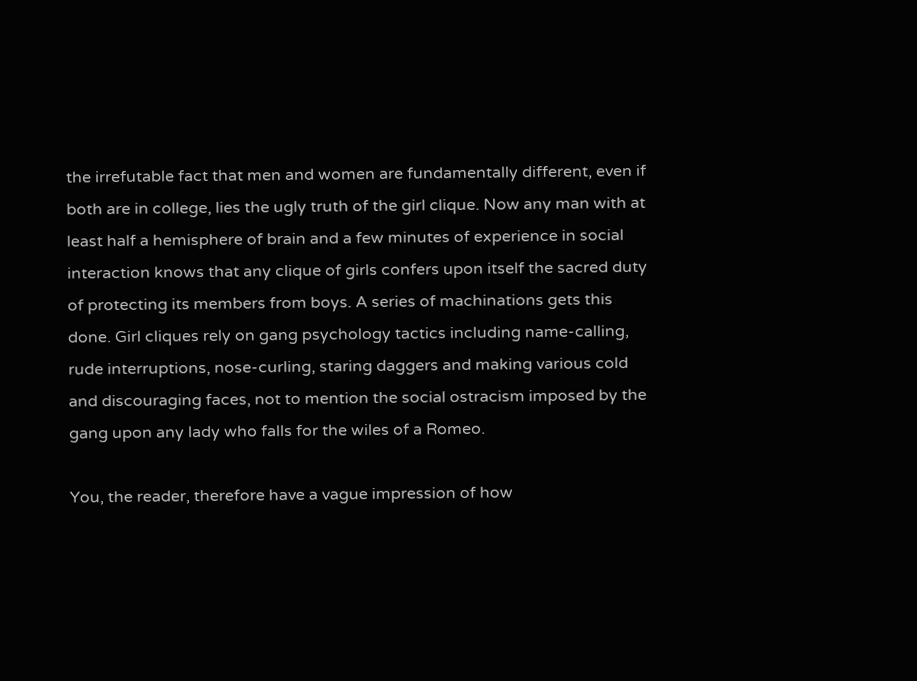the irrefutable fact that men and women are fundamentally different, even if both are in college, lies the ugly truth of the girl clique. Now any man with at least half a hemisphere of brain and a few minutes of experience in social interaction knows that any clique of girls confers upon itself the sacred duty of protecting its members from boys. A series of machinations gets this done. Girl cliques rely on gang psychology tactics including name-calling, rude interruptions, nose-curling, staring daggers and making various cold and discouraging faces, not to mention the social ostracism imposed by the gang upon any lady who falls for the wiles of a Romeo.

You, the reader, therefore have a vague impression of how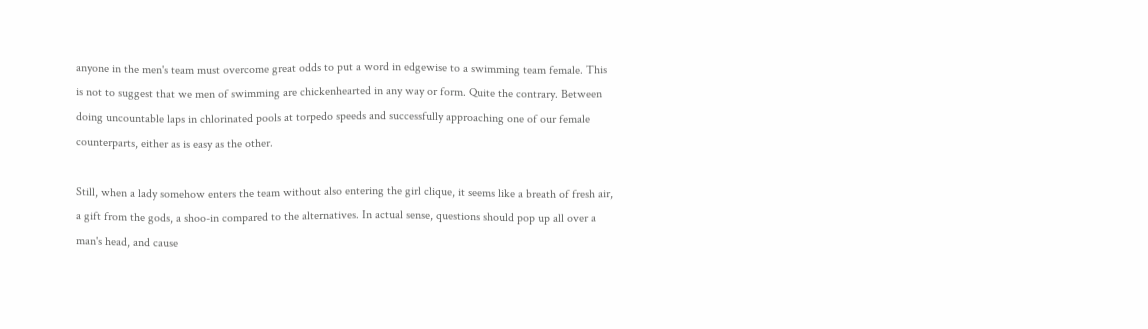anyone in the men's team must overcome great odds to put a word in edgewise to a swimming team female. This is not to suggest that we men of swimming are chickenhearted in any way or form. Quite the contrary. Between doing uncountable laps in chlorinated pools at torpedo speeds and successfully approaching one of our female counterparts, either as is easy as the other.

Still, when a lady somehow enters the team without also entering the girl clique, it seems like a breath of fresh air, a gift from the gods, a shoo-in compared to the alternatives. In actual sense, questions should pop up all over a man's head, and cause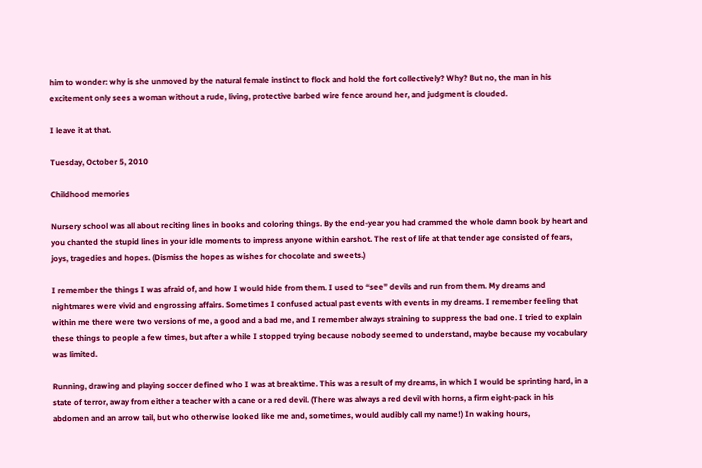him to wonder: why is she unmoved by the natural female instinct to flock and hold the fort collectively? Why? But no, the man in his excitement only sees a woman without a rude, living, protective barbed wire fence around her, and judgment is clouded.

I leave it at that.

Tuesday, October 5, 2010

Childhood memories

Nursery school was all about reciting lines in books and coloring things. By the end-year you had crammed the whole damn book by heart and you chanted the stupid lines in your idle moments to impress anyone within earshot. The rest of life at that tender age consisted of fears, joys, tragedies and hopes. (Dismiss the hopes as wishes for chocolate and sweets.)

I remember the things I was afraid of, and how I would hide from them. I used to “see” devils and run from them. My dreams and nightmares were vivid and engrossing affairs. Sometimes I confused actual past events with events in my dreams. I remember feeling that within me there were two versions of me, a good and a bad me, and I remember always straining to suppress the bad one. I tried to explain these things to people a few times, but after a while I stopped trying because nobody seemed to understand, maybe because my vocabulary was limited.

Running, drawing and playing soccer defined who I was at breaktime. This was a result of my dreams, in which I would be sprinting hard, in a state of terror, away from either a teacher with a cane or a red devil. (There was always a red devil with horns, a firm eight-pack in his abdomen and an arrow tail, but who otherwise looked like me and, sometimes, would audibly call my name!) In waking hours,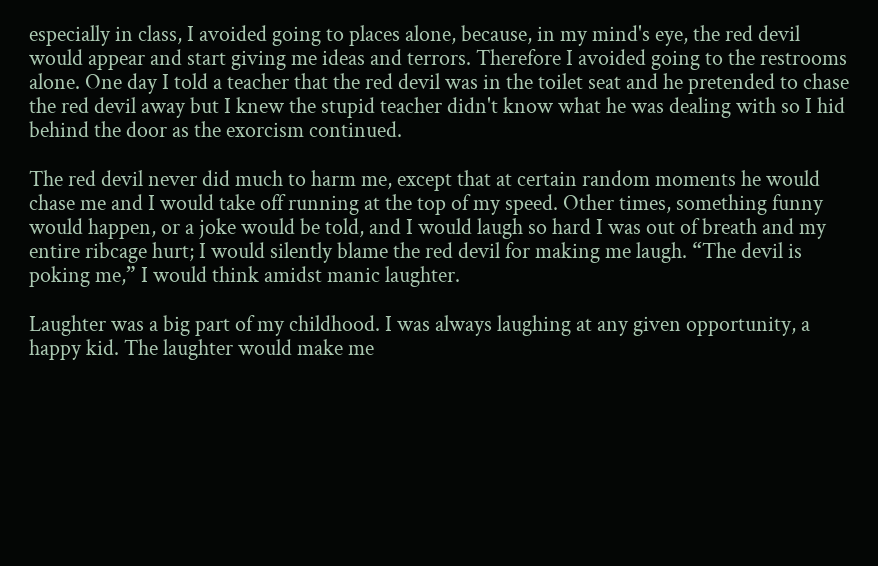especially in class, I avoided going to places alone, because, in my mind's eye, the red devil would appear and start giving me ideas and terrors. Therefore I avoided going to the restrooms alone. One day I told a teacher that the red devil was in the toilet seat and he pretended to chase the red devil away but I knew the stupid teacher didn't know what he was dealing with so I hid behind the door as the exorcism continued.

The red devil never did much to harm me, except that at certain random moments he would chase me and I would take off running at the top of my speed. Other times, something funny would happen, or a joke would be told, and I would laugh so hard I was out of breath and my entire ribcage hurt; I would silently blame the red devil for making me laugh. “The devil is poking me,” I would think amidst manic laughter.

Laughter was a big part of my childhood. I was always laughing at any given opportunity, a happy kid. The laughter would make me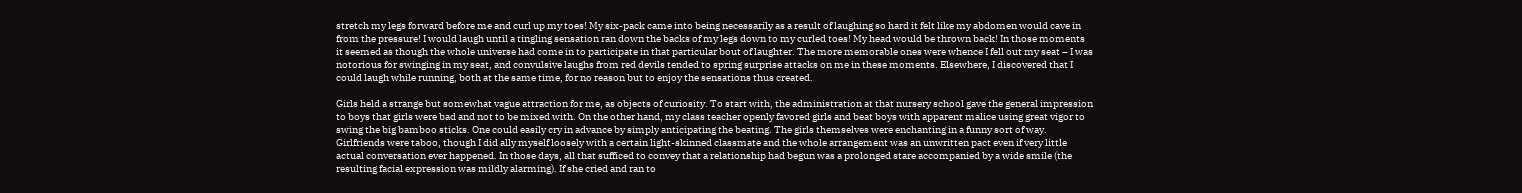stretch my legs forward before me and curl up my toes! My six-pack came into being necessarily as a result of laughing so hard it felt like my abdomen would cave in from the pressure! I would laugh until a tingling sensation ran down the backs of my legs down to my curled toes! My head would be thrown back! In those moments it seemed as though the whole universe had come in to participate in that particular bout of laughter. The more memorable ones were whence I fell out my seat – I was notorious for swinging in my seat, and convulsive laughs from red devils tended to spring surprise attacks on me in these moments. Elsewhere, I discovered that I could laugh while running, both at the same time, for no reason but to enjoy the sensations thus created.

Girls held a strange but somewhat vague attraction for me, as objects of curiosity. To start with, the administration at that nursery school gave the general impression to boys that girls were bad and not to be mixed with. On the other hand, my class teacher openly favored girls and beat boys with apparent malice using great vigor to swing the big bamboo sticks. One could easily cry in advance by simply anticipating the beating. The girls themselves were enchanting in a funny sort of way. Girlfriends were taboo, though I did ally myself loosely with a certain light-skinned classmate and the whole arrangement was an unwritten pact even if very little actual conversation ever happened. In those days, all that sufficed to convey that a relationship had begun was a prolonged stare accompanied by a wide smile (the resulting facial expression was mildly alarming). If she cried and ran to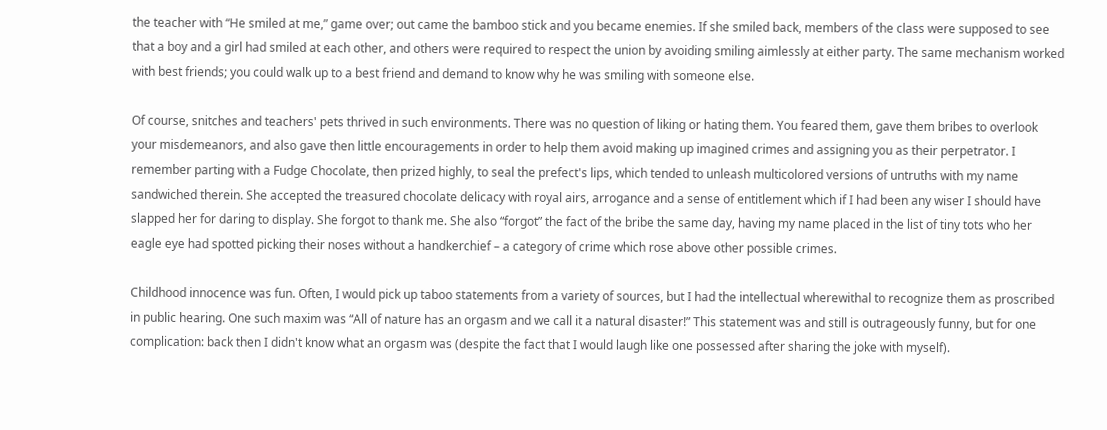the teacher with “He smiled at me,” game over; out came the bamboo stick and you became enemies. If she smiled back, members of the class were supposed to see that a boy and a girl had smiled at each other, and others were required to respect the union by avoiding smiling aimlessly at either party. The same mechanism worked with best friends; you could walk up to a best friend and demand to know why he was smiling with someone else.

Of course, snitches and teachers' pets thrived in such environments. There was no question of liking or hating them. You feared them, gave them bribes to overlook your misdemeanors, and also gave then little encouragements in order to help them avoid making up imagined crimes and assigning you as their perpetrator. I remember parting with a Fudge Chocolate, then prized highly, to seal the prefect's lips, which tended to unleash multicolored versions of untruths with my name sandwiched therein. She accepted the treasured chocolate delicacy with royal airs, arrogance and a sense of entitlement which if I had been any wiser I should have slapped her for daring to display. She forgot to thank me. She also “forgot” the fact of the bribe the same day, having my name placed in the list of tiny tots who her eagle eye had spotted picking their noses without a handkerchief – a category of crime which rose above other possible crimes.

Childhood innocence was fun. Often, I would pick up taboo statements from a variety of sources, but I had the intellectual wherewithal to recognize them as proscribed in public hearing. One such maxim was “All of nature has an orgasm and we call it a natural disaster!” This statement was and still is outrageously funny, but for one complication: back then I didn't know what an orgasm was (despite the fact that I would laugh like one possessed after sharing the joke with myself).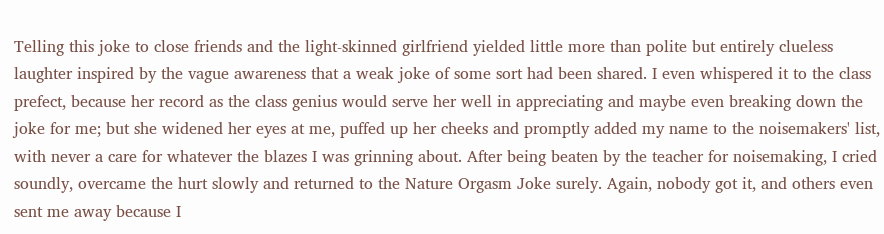Telling this joke to close friends and the light-skinned girlfriend yielded little more than polite but entirely clueless laughter inspired by the vague awareness that a weak joke of some sort had been shared. I even whispered it to the class prefect, because her record as the class genius would serve her well in appreciating and maybe even breaking down the joke for me; but she widened her eyes at me, puffed up her cheeks and promptly added my name to the noisemakers' list, with never a care for whatever the blazes I was grinning about. After being beaten by the teacher for noisemaking, I cried soundly, overcame the hurt slowly and returned to the Nature Orgasm Joke surely. Again, nobody got it, and others even sent me away because I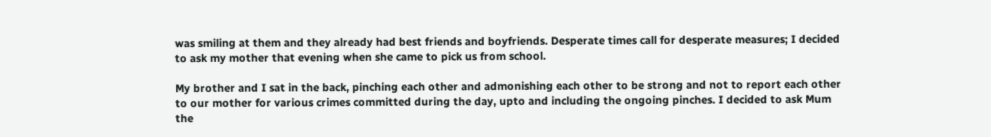was smiling at them and they already had best friends and boyfriends. Desperate times call for desperate measures; I decided to ask my mother that evening when she came to pick us from school.

My brother and I sat in the back, pinching each other and admonishing each other to be strong and not to report each other to our mother for various crimes committed during the day, upto and including the ongoing pinches. I decided to ask Mum the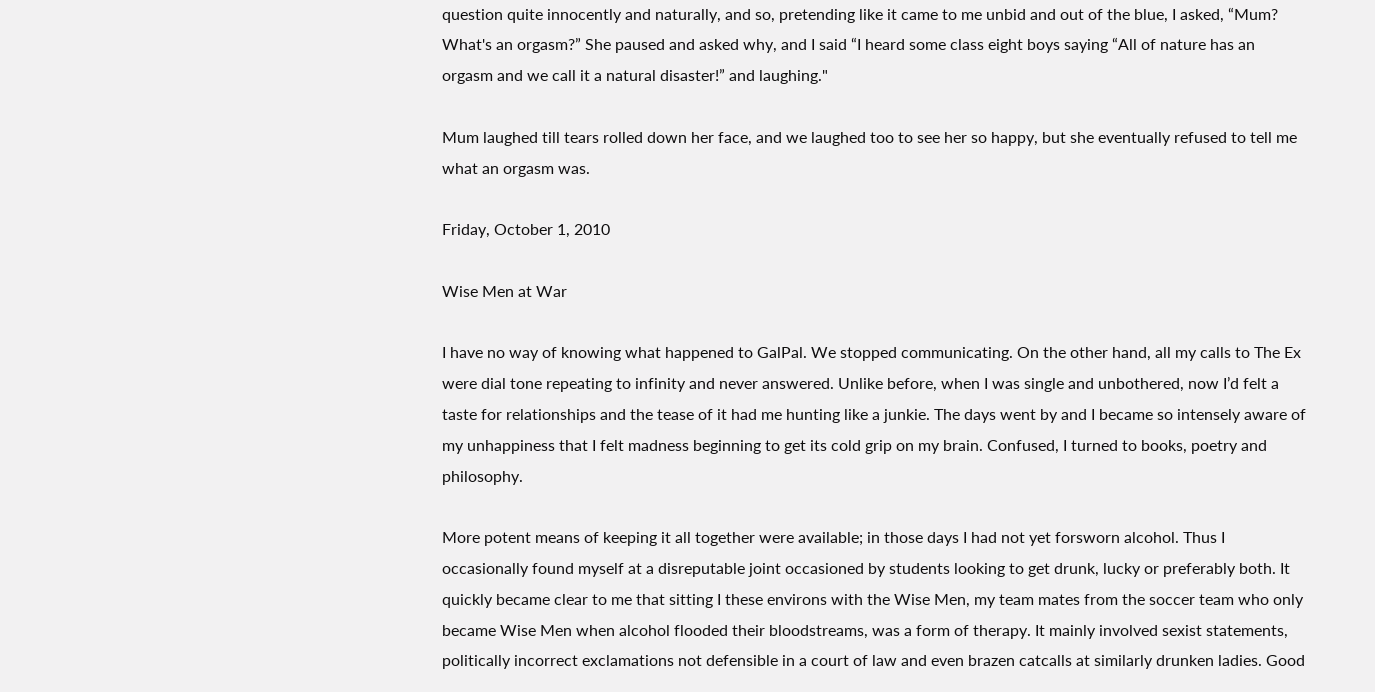question quite innocently and naturally, and so, pretending like it came to me unbid and out of the blue, I asked, “Mum? What's an orgasm?” She paused and asked why, and I said “I heard some class eight boys saying “All of nature has an orgasm and we call it a natural disaster!” and laughing."

Mum laughed till tears rolled down her face, and we laughed too to see her so happy, but she eventually refused to tell me what an orgasm was.

Friday, October 1, 2010

Wise Men at War

I have no way of knowing what happened to GalPal. We stopped communicating. On the other hand, all my calls to The Ex were dial tone repeating to infinity and never answered. Unlike before, when I was single and unbothered, now I’d felt a taste for relationships and the tease of it had me hunting like a junkie. The days went by and I became so intensely aware of my unhappiness that I felt madness beginning to get its cold grip on my brain. Confused, I turned to books, poetry and philosophy.

More potent means of keeping it all together were available; in those days I had not yet forsworn alcohol. Thus I occasionally found myself at a disreputable joint occasioned by students looking to get drunk, lucky or preferably both. It quickly became clear to me that sitting I these environs with the Wise Men, my team mates from the soccer team who only became Wise Men when alcohol flooded their bloodstreams, was a form of therapy. It mainly involved sexist statements, politically incorrect exclamations not defensible in a court of law and even brazen catcalls at similarly drunken ladies. Good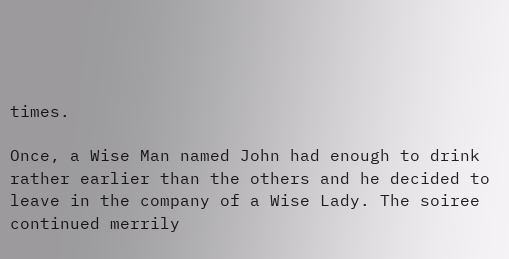times.

Once, a Wise Man named John had enough to drink rather earlier than the others and he decided to leave in the company of a Wise Lady. The soiree continued merrily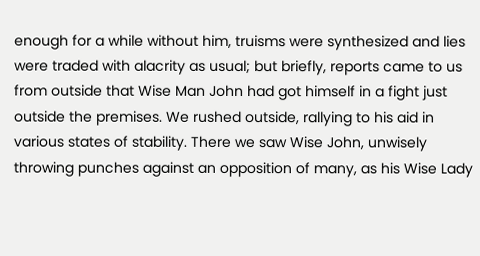enough for a while without him, truisms were synthesized and lies were traded with alacrity as usual; but briefly, reports came to us from outside that Wise Man John had got himself in a fight just outside the premises. We rushed outside, rallying to his aid in various states of stability. There we saw Wise John, unwisely throwing punches against an opposition of many, as his Wise Lady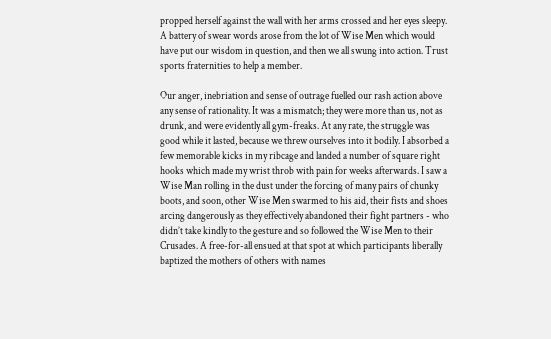propped herself against the wall with her arms crossed and her eyes sleepy. A battery of swear words arose from the lot of Wise Men which would have put our wisdom in question, and then we all swung into action. Trust sports fraternities to help a member.

Our anger, inebriation and sense of outrage fuelled our rash action above any sense of rationality. It was a mismatch; they were more than us, not as drunk, and were evidently all gym-freaks. At any rate, the struggle was good while it lasted, because we threw ourselves into it bodily. I absorbed a few memorable kicks in my ribcage and landed a number of square right hooks which made my wrist throb with pain for weeks afterwards. I saw a Wise Man rolling in the dust under the forcing of many pairs of chunky boots, and soon, other Wise Men swarmed to his aid, their fists and shoes arcing dangerously as they effectively abandoned their fight partners - who didn’t take kindly to the gesture and so followed the Wise Men to their Crusades. A free-for-all ensued at that spot at which participants liberally baptized the mothers of others with names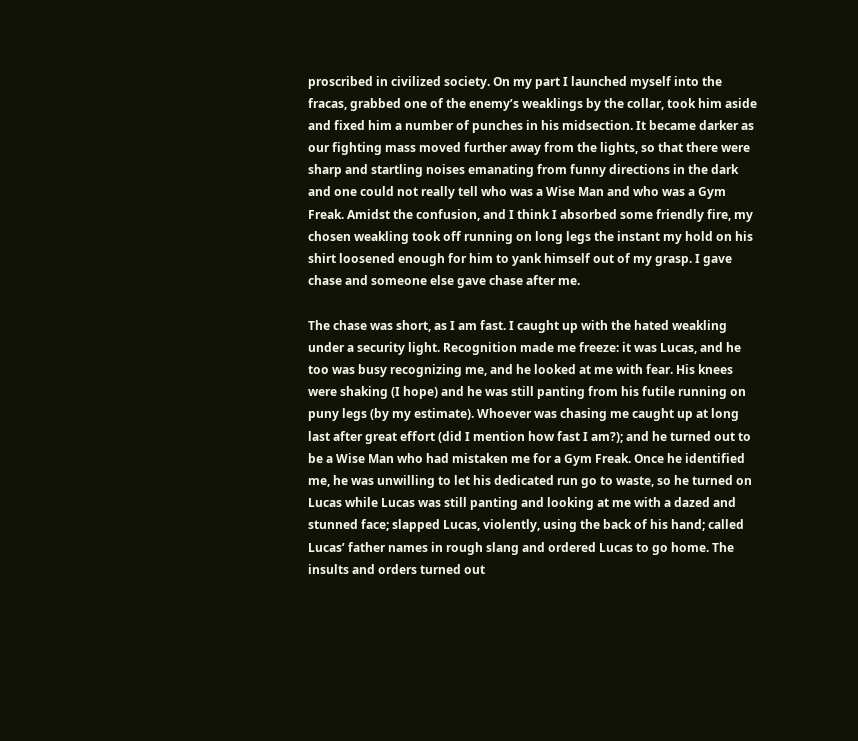proscribed in civilized society. On my part I launched myself into the fracas, grabbed one of the enemy’s weaklings by the collar, took him aside and fixed him a number of punches in his midsection. It became darker as our fighting mass moved further away from the lights, so that there were sharp and startling noises emanating from funny directions in the dark and one could not really tell who was a Wise Man and who was a Gym Freak. Amidst the confusion, and I think I absorbed some friendly fire, my chosen weakling took off running on long legs the instant my hold on his shirt loosened enough for him to yank himself out of my grasp. I gave chase and someone else gave chase after me.

The chase was short, as I am fast. I caught up with the hated weakling under a security light. Recognition made me freeze: it was Lucas, and he too was busy recognizing me, and he looked at me with fear. His knees were shaking (I hope) and he was still panting from his futile running on puny legs (by my estimate). Whoever was chasing me caught up at long last after great effort (did I mention how fast I am?); and he turned out to be a Wise Man who had mistaken me for a Gym Freak. Once he identified me, he was unwilling to let his dedicated run go to waste, so he turned on Lucas while Lucas was still panting and looking at me with a dazed and stunned face; slapped Lucas, violently, using the back of his hand; called Lucas’ father names in rough slang and ordered Lucas to go home. The insults and orders turned out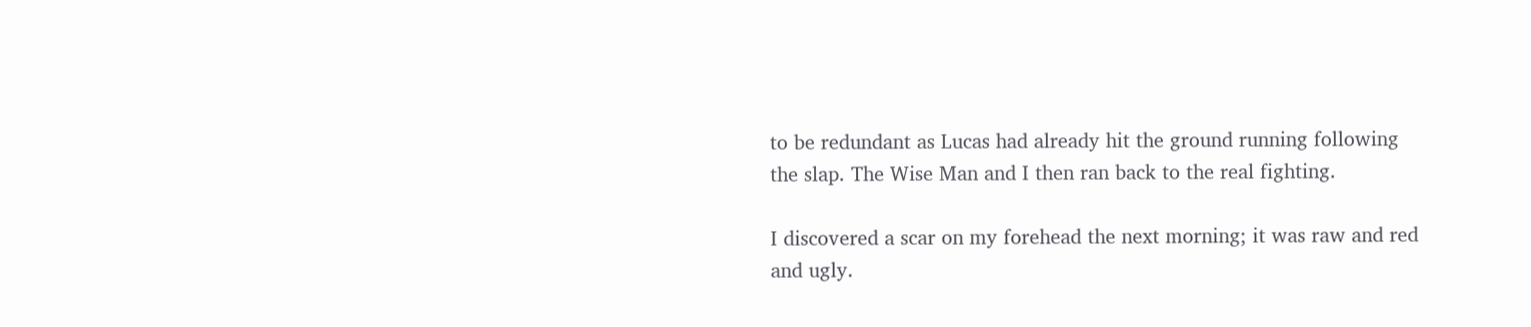to be redundant as Lucas had already hit the ground running following the slap. The Wise Man and I then ran back to the real fighting.

I discovered a scar on my forehead the next morning; it was raw and red and ugly.